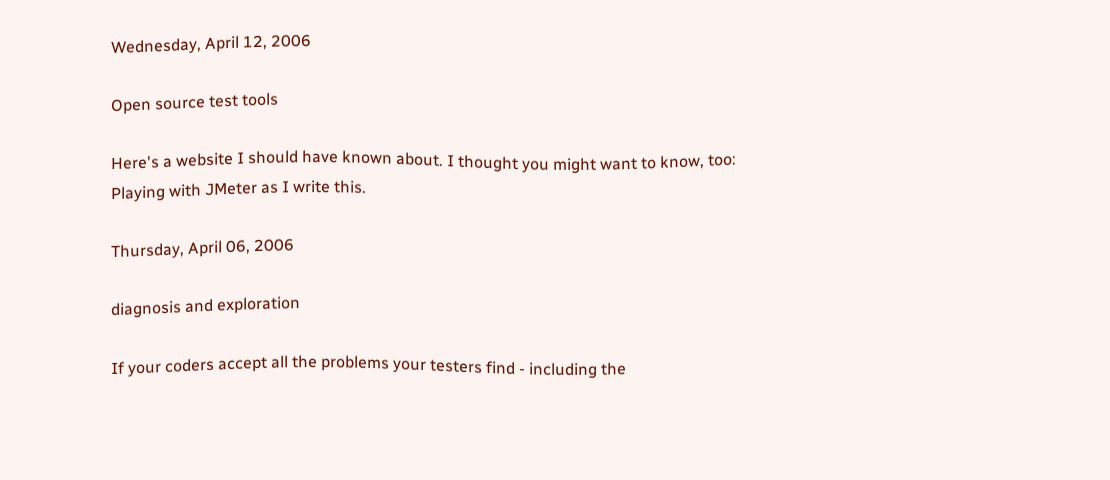Wednesday, April 12, 2006

Open source test tools

Here's a website I should have known about. I thought you might want to know, too:
Playing with JMeter as I write this.

Thursday, April 06, 2006

diagnosis and exploration

If your coders accept all the problems your testers find - including the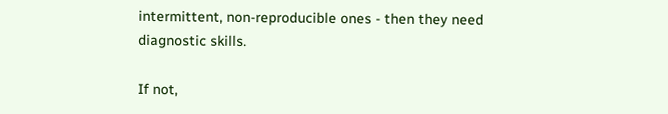intermittent, non-reproducible ones - then they need diagnostic skills.

If not,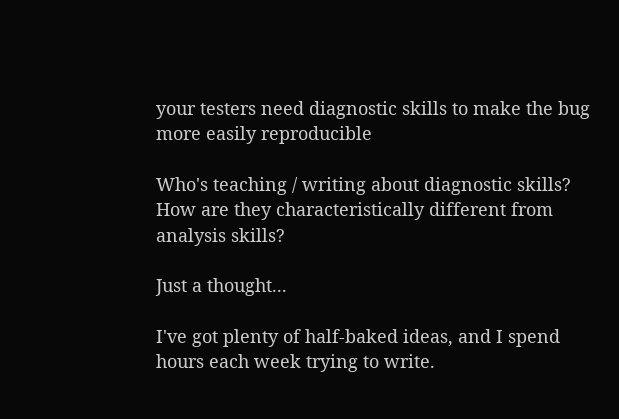your testers need diagnostic skills to make the bug more easily reproducible

Who's teaching / writing about diagnostic skills? How are they characteristically different from analysis skills?

Just a thought...

I've got plenty of half-baked ideas, and I spend hours each week trying to write.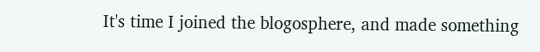It's time I joined the blogosphere, and made something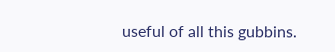useful of all this gubbins.